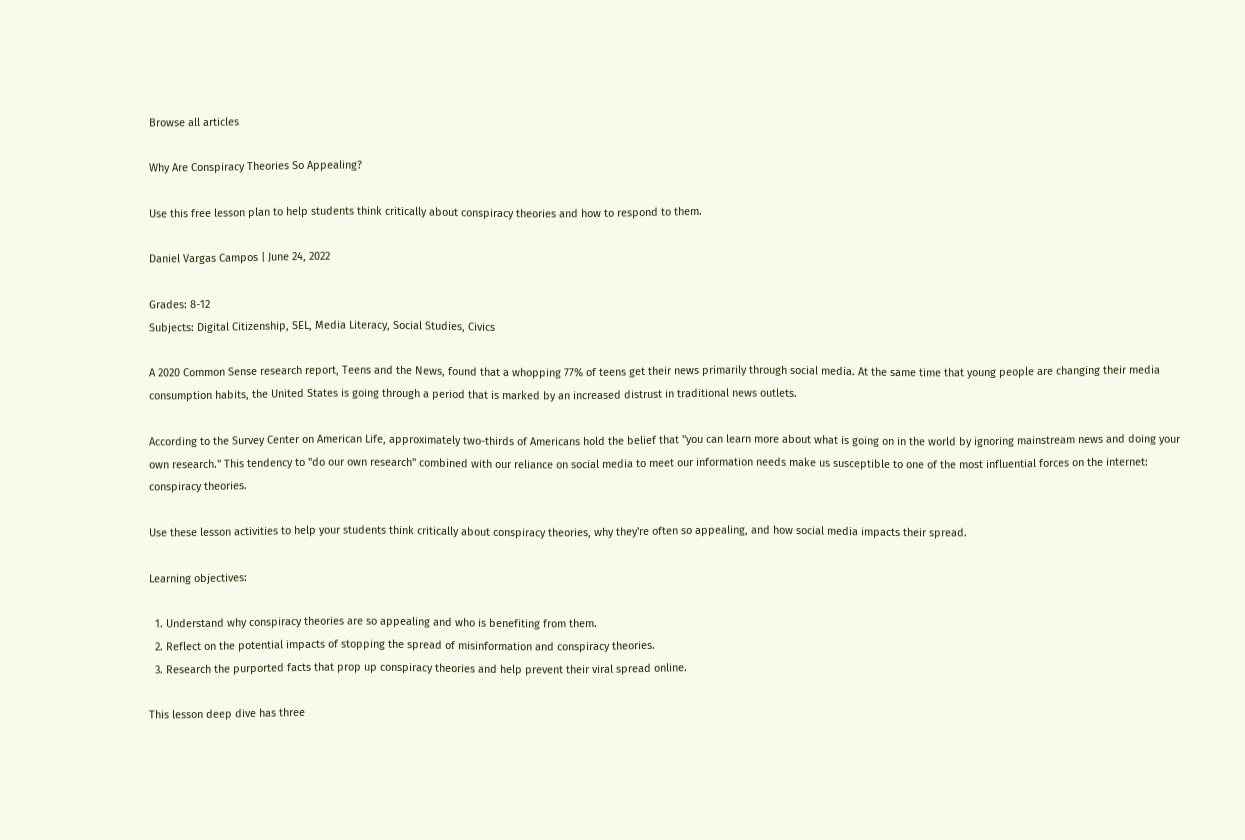Browse all articles

Why Are Conspiracy Theories So Appealing?

Use this free lesson plan to help students think critically about conspiracy theories and how to respond to them.

Daniel Vargas Campos | June 24, 2022

Grades: 8-12
Subjects: Digital Citizenship, SEL, Media Literacy, Social Studies, Civics

A 2020 Common Sense research report, Teens and the News, found that a whopping 77% of teens get their news primarily through social media. At the same time that young people are changing their media consumption habits, the United States is going through a period that is marked by an increased distrust in traditional news outlets.

According to the Survey Center on American Life, approximately two-thirds of Americans hold the belief that "you can learn more about what is going on in the world by ignoring mainstream news and doing your own research." This tendency to "do our own research" combined with our reliance on social media to meet our information needs make us susceptible to one of the most influential forces on the internet: conspiracy theories.

Use these lesson activities to help your students think critically about conspiracy theories, why they're often so appealing, and how social media impacts their spread.

Learning objectives:

  1. Understand why conspiracy theories are so appealing and who is benefiting from them.
  2. Reflect on the potential impacts of stopping the spread of misinformation and conspiracy theories.
  3. Research the purported facts that prop up conspiracy theories and help prevent their viral spread online.

This lesson deep dive has three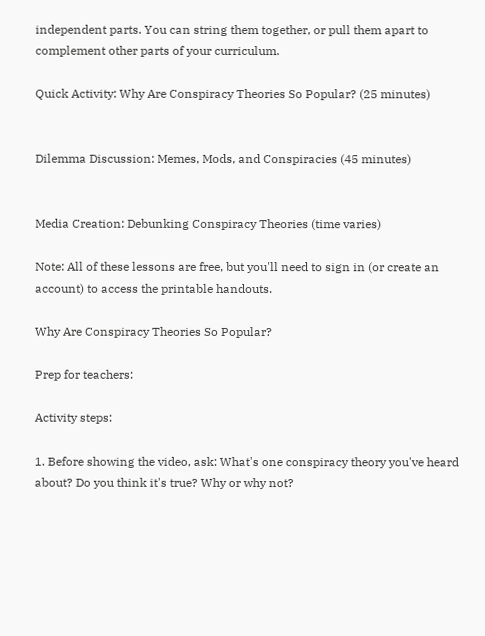independent parts. You can string them together, or pull them apart to complement other parts of your curriculum.

Quick Activity: Why Are Conspiracy Theories So Popular? (25 minutes)


Dilemma Discussion: Memes, Mods, and Conspiracies (45 minutes)


Media Creation: Debunking Conspiracy Theories (time varies)

Note: All of these lessons are free, but you'll need to sign in (or create an account) to access the printable handouts.

Why Are Conspiracy Theories So Popular?

Prep for teachers:

Activity steps:

1. Before showing the video, ask: What's one conspiracy theory you've heard about? Do you think it's true? Why or why not?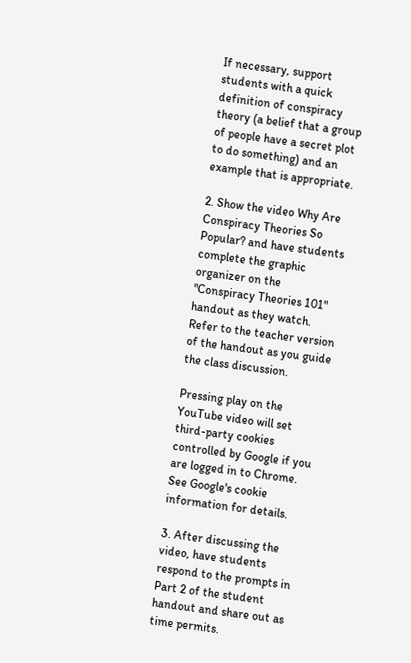If necessary, support students with a quick definition of conspiracy theory (a belief that a group of people have a secret plot to do something) and an example that is appropriate.

2. Show the video Why Are Conspiracy Theories So Popular? and have students complete the graphic organizer on the "Conspiracy Theories 101" handout as they watch. Refer to the teacher version of the handout as you guide the class discussion.

Pressing play on the YouTube video will set third-party cookies controlled by Google if you are logged in to Chrome. See Google's cookie information for details.

3. After discussing the video, have students respond to the prompts in Part 2 of the student handout and share out as time permits.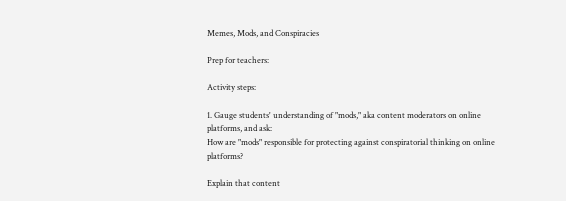Memes, Mods, and Conspiracies

Prep for teachers:

Activity steps:

1. Gauge students' understanding of "mods," aka content moderators on online platforms, and ask:
How are "mods" responsible for protecting against conspiratorial thinking on online platforms?

Explain that content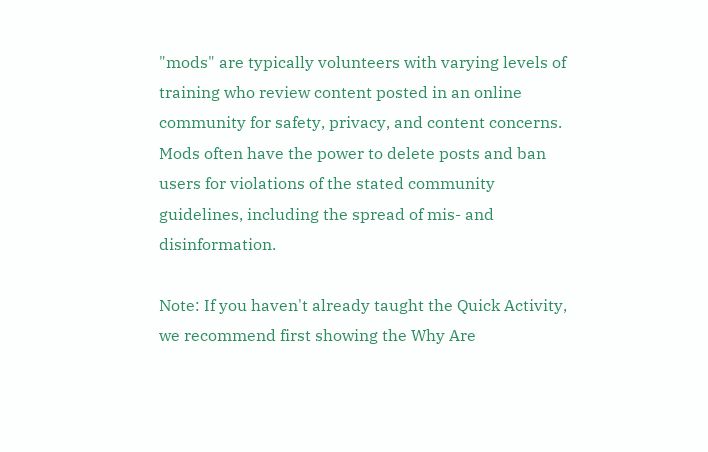"mods" are typically volunteers with varying levels of training who review content posted in an online community for safety, privacy, and content concerns. Mods often have the power to delete posts and ban users for violations of the stated community guidelines, including the spread of mis- and disinformation.

Note: If you haven't already taught the Quick Activity, we recommend first showing the Why Are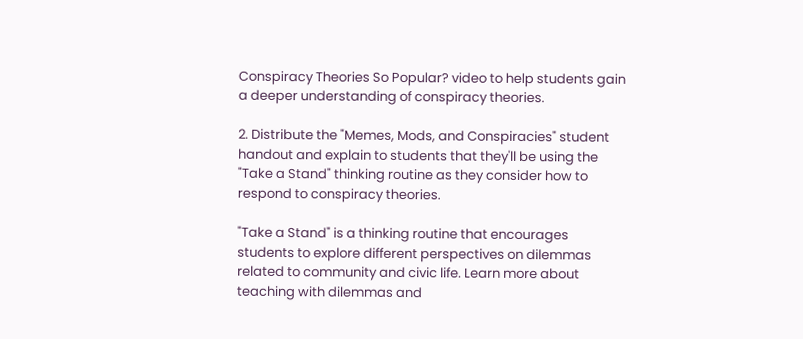Conspiracy Theories So Popular? video to help students gain a deeper understanding of conspiracy theories.

2. Distribute the "Memes, Mods, and Conspiracies" student handout and explain to students that they'll be using the "Take a Stand" thinking routine as they consider how to respond to conspiracy theories.

"Take a Stand" is a thinking routine that encourages students to explore different perspectives on dilemmas related to community and civic life. Learn more about teaching with dilemmas and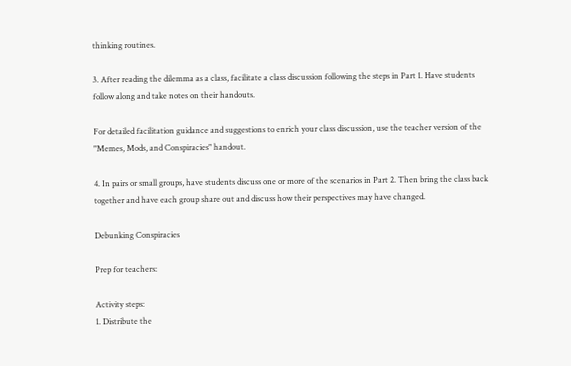thinking routines.

3. After reading the dilemma as a class, facilitate a class discussion following the steps in Part 1. Have students follow along and take notes on their handouts.

For detailed facilitation guidance and suggestions to enrich your class discussion, use the teacher version of the "Memes, Mods, and Conspiracies" handout.

4. In pairs or small groups, have students discuss one or more of the scenarios in Part 2. Then bring the class back together and have each group share out and discuss how their perspectives may have changed.

Debunking Conspiracies

Prep for teachers:

Activity steps:
1. Distribute the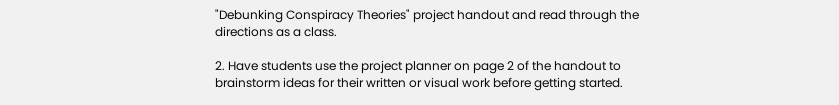"Debunking Conspiracy Theories" project handout and read through the directions as a class.

2. Have students use the project planner on page 2 of the handout to brainstorm ideas for their written or visual work before getting started.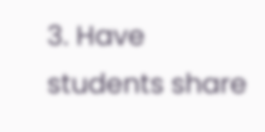3. Have students share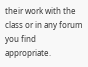their work with the class or in any forum you find appropriate.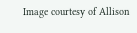Image courtesy of Allison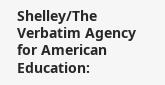Shelley/The Verbatim Agency for American Education: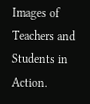Images of Teachers and Students in Action.